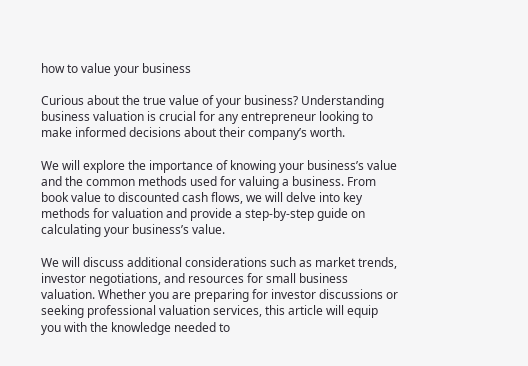how to value your business

Curious about the true value of your business? Understanding business valuation is crucial for any entrepreneur looking to make informed decisions about their company’s worth.

We will explore the importance of knowing your business’s value and the common methods used for valuing a business. From book value to discounted cash flows, we will delve into key methods for valuation and provide a step-by-step guide on calculating your business’s value.

We will discuss additional considerations such as market trends, investor negotiations, and resources for small business valuation. Whether you are preparing for investor discussions or seeking professional valuation services, this article will equip you with the knowledge needed to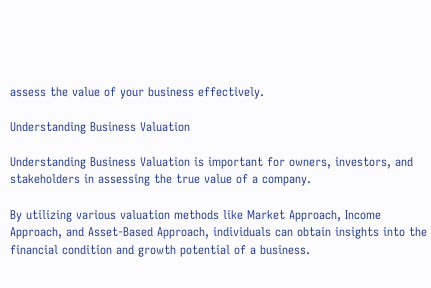assess the value of your business effectively.

Understanding Business Valuation

Understanding Business Valuation is important for owners, investors, and stakeholders in assessing the true value of a company.

By utilizing various valuation methods like Market Approach, Income Approach, and Asset-Based Approach, individuals can obtain insights into the financial condition and growth potential of a business.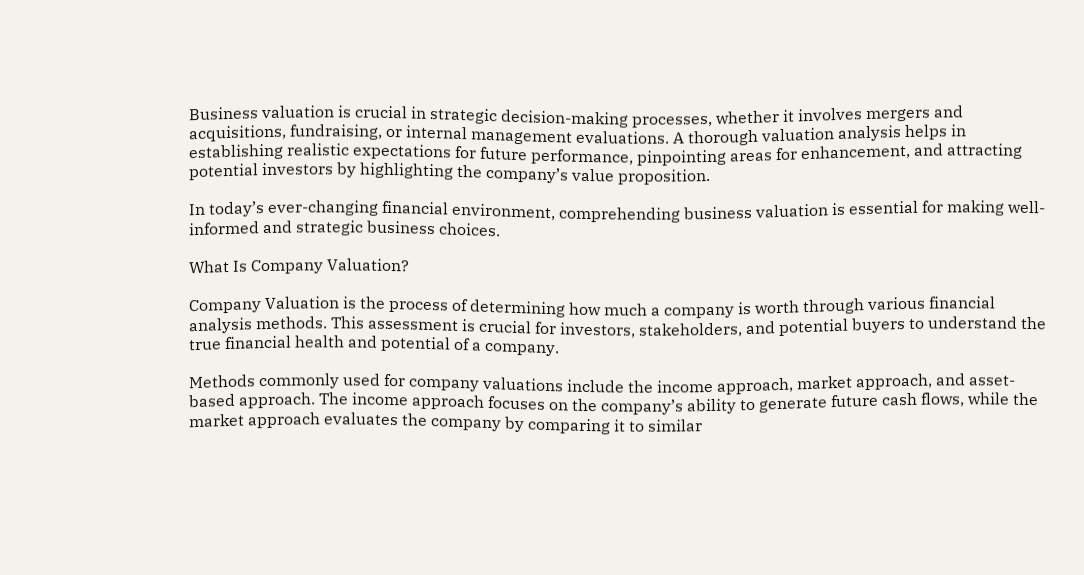Business valuation is crucial in strategic decision-making processes, whether it involves mergers and acquisitions, fundraising, or internal management evaluations. A thorough valuation analysis helps in establishing realistic expectations for future performance, pinpointing areas for enhancement, and attracting potential investors by highlighting the company’s value proposition.

In today’s ever-changing financial environment, comprehending business valuation is essential for making well-informed and strategic business choices.

What Is Company Valuation?

Company Valuation is the process of determining how much a company is worth through various financial analysis methods. This assessment is crucial for investors, stakeholders, and potential buyers to understand the true financial health and potential of a company.

Methods commonly used for company valuations include the income approach, market approach, and asset-based approach. The income approach focuses on the company’s ability to generate future cash flows, while the market approach evaluates the company by comparing it to similar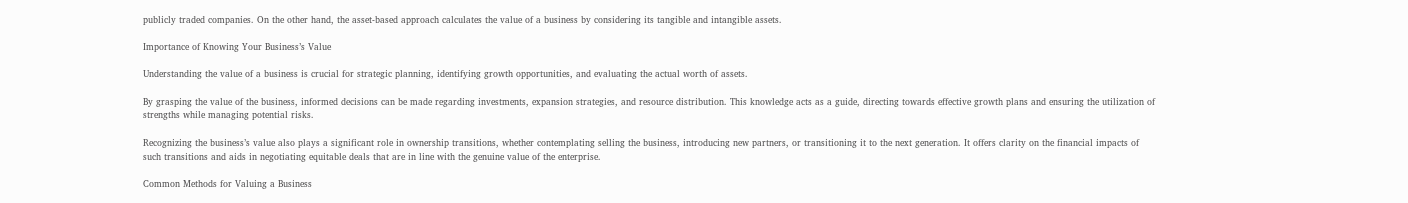publicly traded companies. On the other hand, the asset-based approach calculates the value of a business by considering its tangible and intangible assets.

Importance of Knowing Your Business’s Value

Understanding the value of a business is crucial for strategic planning, identifying growth opportunities, and evaluating the actual worth of assets.

By grasping the value of the business, informed decisions can be made regarding investments, expansion strategies, and resource distribution. This knowledge acts as a guide, directing towards effective growth plans and ensuring the utilization of strengths while managing potential risks.

Recognizing the business’s value also plays a significant role in ownership transitions, whether contemplating selling the business, introducing new partners, or transitioning it to the next generation. It offers clarity on the financial impacts of such transitions and aids in negotiating equitable deals that are in line with the genuine value of the enterprise.

Common Methods for Valuing a Business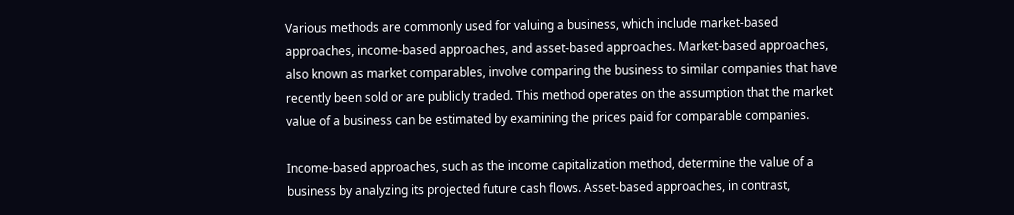Various methods are commonly used for valuing a business, which include market-based approaches, income-based approaches, and asset-based approaches. Market-based approaches, also known as market comparables, involve comparing the business to similar companies that have recently been sold or are publicly traded. This method operates on the assumption that the market value of a business can be estimated by examining the prices paid for comparable companies.

Income-based approaches, such as the income capitalization method, determine the value of a business by analyzing its projected future cash flows. Asset-based approaches, in contrast,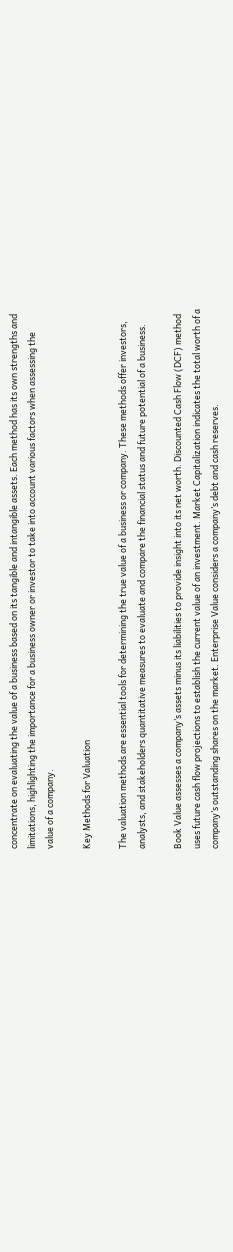concentrate on evaluating the value of a business based on its tangible and intangible assets. Each method has its own strengths and limitations, highlighting the importance for a business owner or investor to take into account various factors when assessing the value of a company.

Key Methods for Valuation

The valuation methods are essential tools for determining the true value of a business or company. These methods offer investors, analysts, and stakeholders quantitative measures to evaluate and compare the financial status and future potential of a business.

Book Value assesses a company’s assets minus its liabilities to provide insight into its net worth. Discounted Cash Flow (DCF) method uses future cash flow projections to establish the current value of an investment. Market Capitalization indicates the total worth of a company’s outstanding shares on the market. Enterprise Value considers a company’s debt and cash reserves.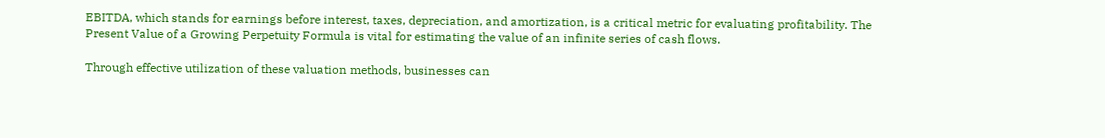EBITDA, which stands for earnings before interest, taxes, depreciation, and amortization, is a critical metric for evaluating profitability. The Present Value of a Growing Perpetuity Formula is vital for estimating the value of an infinite series of cash flows.

Through effective utilization of these valuation methods, businesses can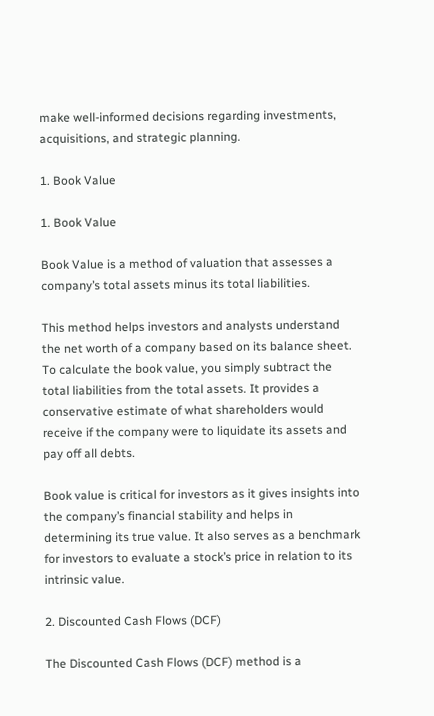make well-informed decisions regarding investments, acquisitions, and strategic planning.

1. Book Value

1. Book Value

Book Value is a method of valuation that assesses a company’s total assets minus its total liabilities.

This method helps investors and analysts understand the net worth of a company based on its balance sheet. To calculate the book value, you simply subtract the total liabilities from the total assets. It provides a conservative estimate of what shareholders would receive if the company were to liquidate its assets and pay off all debts.

Book value is critical for investors as it gives insights into the company’s financial stability and helps in determining its true value. It also serves as a benchmark for investors to evaluate a stock’s price in relation to its intrinsic value.

2. Discounted Cash Flows (DCF)

The Discounted Cash Flows (DCF) method is a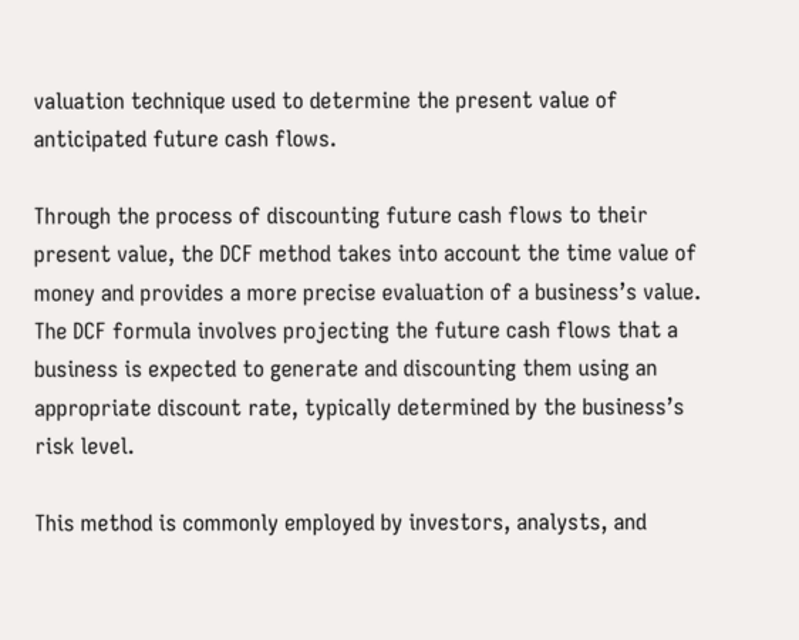valuation technique used to determine the present value of anticipated future cash flows.

Through the process of discounting future cash flows to their present value, the DCF method takes into account the time value of money and provides a more precise evaluation of a business’s value. The DCF formula involves projecting the future cash flows that a business is expected to generate and discounting them using an appropriate discount rate, typically determined by the business’s risk level.

This method is commonly employed by investors, analysts, and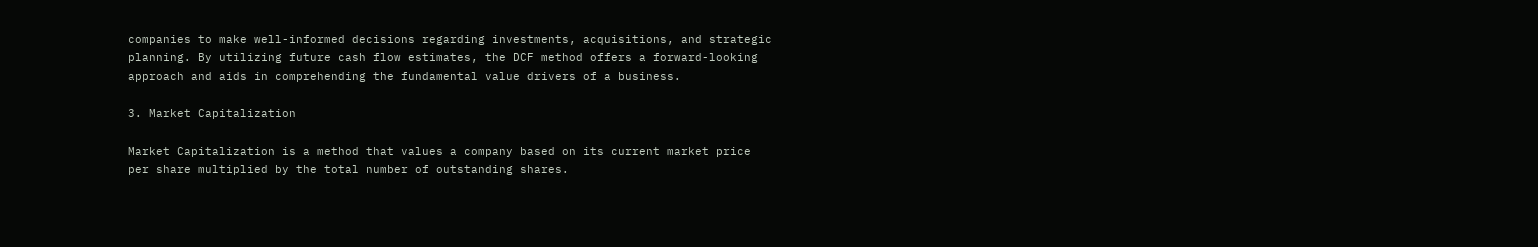companies to make well-informed decisions regarding investments, acquisitions, and strategic planning. By utilizing future cash flow estimates, the DCF method offers a forward-looking approach and aids in comprehending the fundamental value drivers of a business.

3. Market Capitalization

Market Capitalization is a method that values a company based on its current market price per share multiplied by the total number of outstanding shares.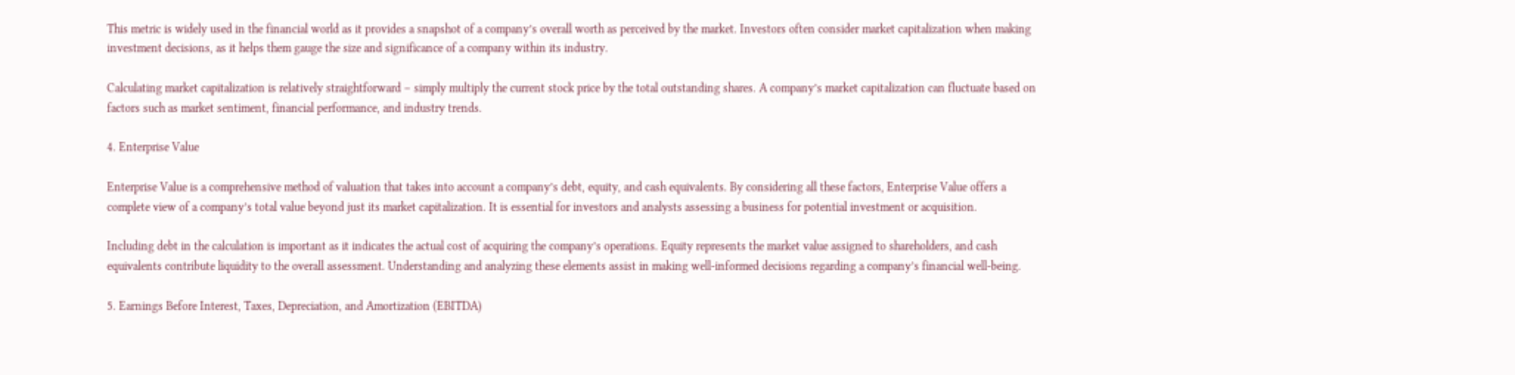This metric is widely used in the financial world as it provides a snapshot of a company’s overall worth as perceived by the market. Investors often consider market capitalization when making investment decisions, as it helps them gauge the size and significance of a company within its industry.

Calculating market capitalization is relatively straightforward – simply multiply the current stock price by the total outstanding shares. A company’s market capitalization can fluctuate based on factors such as market sentiment, financial performance, and industry trends.

4. Enterprise Value

Enterprise Value is a comprehensive method of valuation that takes into account a company’s debt, equity, and cash equivalents. By considering all these factors, Enterprise Value offers a complete view of a company’s total value beyond just its market capitalization. It is essential for investors and analysts assessing a business for potential investment or acquisition.

Including debt in the calculation is important as it indicates the actual cost of acquiring the company’s operations. Equity represents the market value assigned to shareholders, and cash equivalents contribute liquidity to the overall assessment. Understanding and analyzing these elements assist in making well-informed decisions regarding a company’s financial well-being.

5. Earnings Before Interest, Taxes, Depreciation, and Amortization (EBITDA)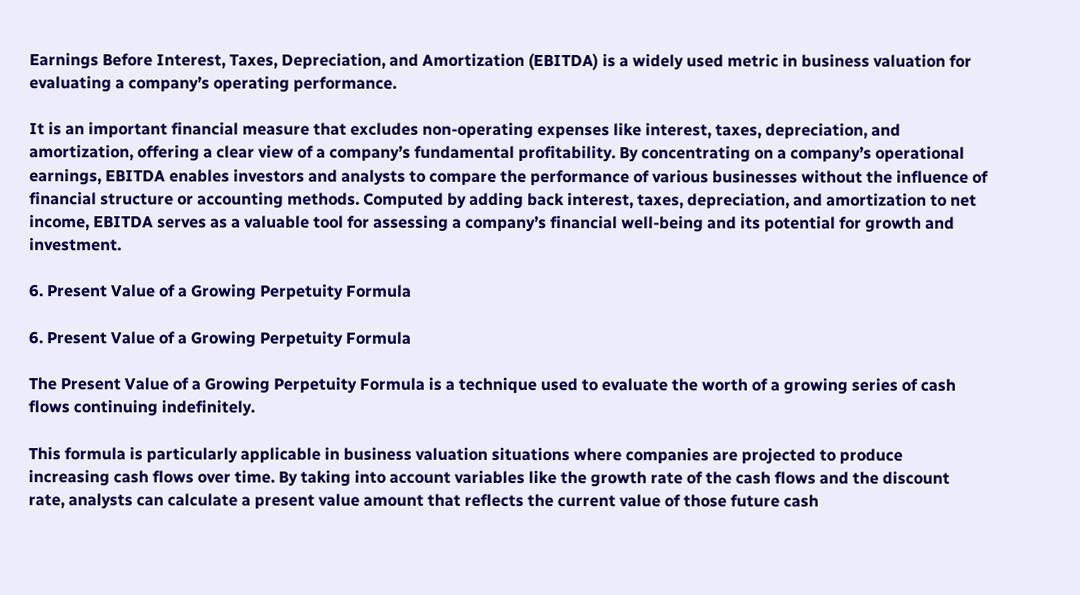Earnings Before Interest, Taxes, Depreciation, and Amortization (EBITDA) is a widely used metric in business valuation for evaluating a company’s operating performance.

It is an important financial measure that excludes non-operating expenses like interest, taxes, depreciation, and amortization, offering a clear view of a company’s fundamental profitability. By concentrating on a company’s operational earnings, EBITDA enables investors and analysts to compare the performance of various businesses without the influence of financial structure or accounting methods. Computed by adding back interest, taxes, depreciation, and amortization to net income, EBITDA serves as a valuable tool for assessing a company’s financial well-being and its potential for growth and investment.

6. Present Value of a Growing Perpetuity Formula

6. Present Value of a Growing Perpetuity Formula

The Present Value of a Growing Perpetuity Formula is a technique used to evaluate the worth of a growing series of cash flows continuing indefinitely.

This formula is particularly applicable in business valuation situations where companies are projected to produce increasing cash flows over time. By taking into account variables like the growth rate of the cash flows and the discount rate, analysts can calculate a present value amount that reflects the current value of those future cash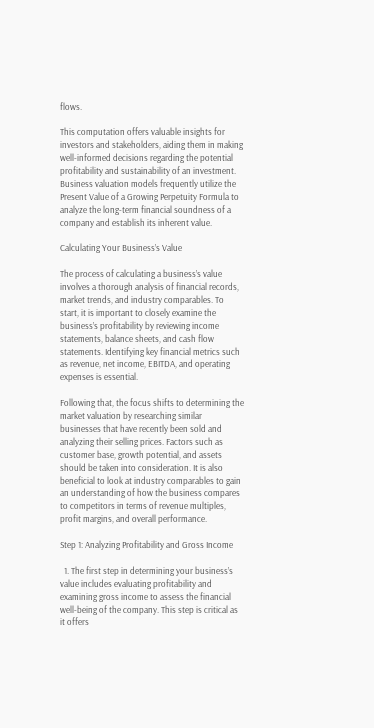flows.

This computation offers valuable insights for investors and stakeholders, aiding them in making well-informed decisions regarding the potential profitability and sustainability of an investment. Business valuation models frequently utilize the Present Value of a Growing Perpetuity Formula to analyze the long-term financial soundness of a company and establish its inherent value.

Calculating Your Business’s Value

The process of calculating a business’s value involves a thorough analysis of financial records, market trends, and industry comparables. To start, it is important to closely examine the business’s profitability by reviewing income statements, balance sheets, and cash flow statements. Identifying key financial metrics such as revenue, net income, EBITDA, and operating expenses is essential.

Following that, the focus shifts to determining the market valuation by researching similar businesses that have recently been sold and analyzing their selling prices. Factors such as customer base, growth potential, and assets should be taken into consideration. It is also beneficial to look at industry comparables to gain an understanding of how the business compares to competitors in terms of revenue multiples, profit margins, and overall performance.

Step 1: Analyzing Profitability and Gross Income

  1. The first step in determining your business’s value includes evaluating profitability and examining gross income to assess the financial well-being of the company. This step is critical as it offers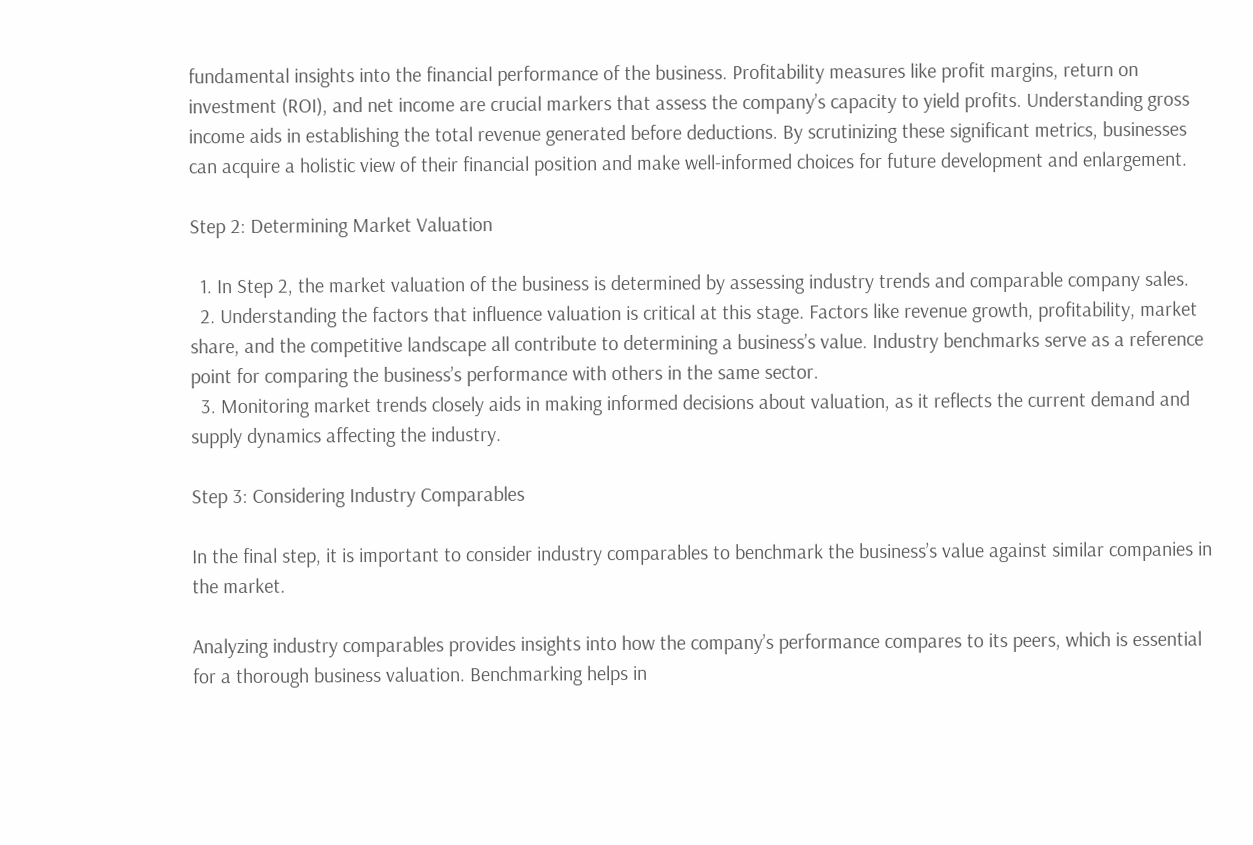fundamental insights into the financial performance of the business. Profitability measures like profit margins, return on investment (ROI), and net income are crucial markers that assess the company’s capacity to yield profits. Understanding gross income aids in establishing the total revenue generated before deductions. By scrutinizing these significant metrics, businesses can acquire a holistic view of their financial position and make well-informed choices for future development and enlargement.

Step 2: Determining Market Valuation

  1. In Step 2, the market valuation of the business is determined by assessing industry trends and comparable company sales.
  2. Understanding the factors that influence valuation is critical at this stage. Factors like revenue growth, profitability, market share, and the competitive landscape all contribute to determining a business’s value. Industry benchmarks serve as a reference point for comparing the business’s performance with others in the same sector.
  3. Monitoring market trends closely aids in making informed decisions about valuation, as it reflects the current demand and supply dynamics affecting the industry.

Step 3: Considering Industry Comparables

In the final step, it is important to consider industry comparables to benchmark the business’s value against similar companies in the market.

Analyzing industry comparables provides insights into how the company’s performance compares to its peers, which is essential for a thorough business valuation. Benchmarking helps in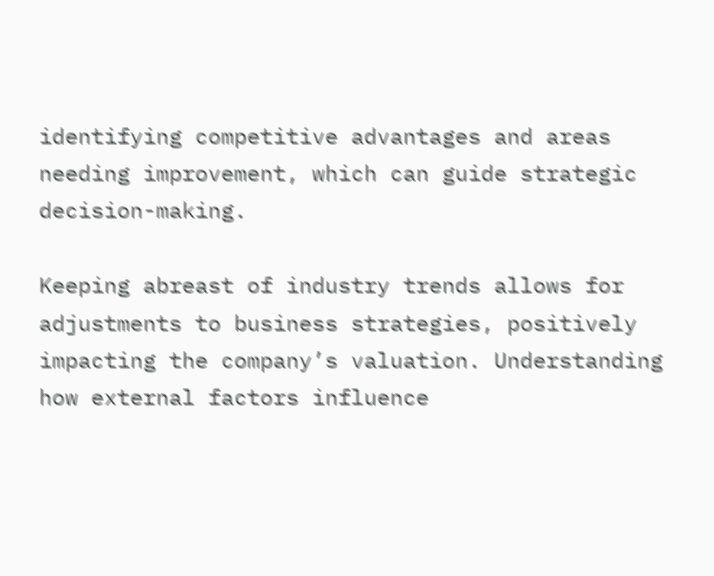identifying competitive advantages and areas needing improvement, which can guide strategic decision-making.

Keeping abreast of industry trends allows for adjustments to business strategies, positively impacting the company’s valuation. Understanding how external factors influence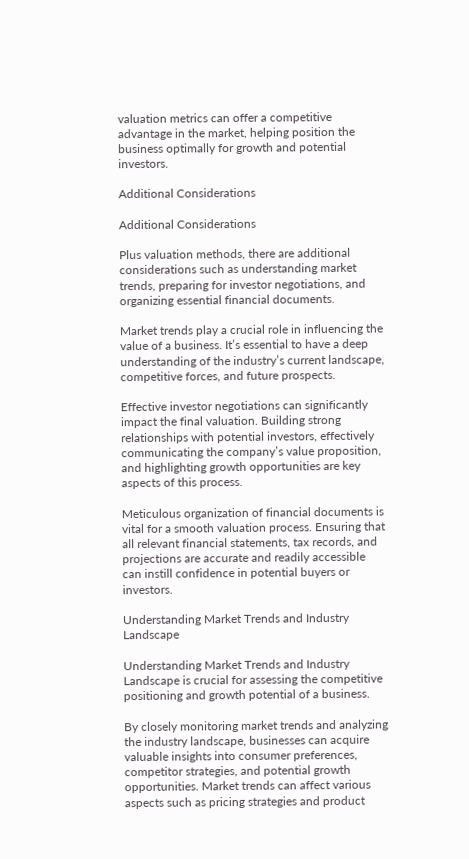valuation metrics can offer a competitive advantage in the market, helping position the business optimally for growth and potential investors.

Additional Considerations

Additional Considerations

Plus valuation methods, there are additional considerations such as understanding market trends, preparing for investor negotiations, and organizing essential financial documents.

Market trends play a crucial role in influencing the value of a business. It’s essential to have a deep understanding of the industry’s current landscape, competitive forces, and future prospects.

Effective investor negotiations can significantly impact the final valuation. Building strong relationships with potential investors, effectively communicating the company’s value proposition, and highlighting growth opportunities are key aspects of this process.

Meticulous organization of financial documents is vital for a smooth valuation process. Ensuring that all relevant financial statements, tax records, and projections are accurate and readily accessible can instill confidence in potential buyers or investors.

Understanding Market Trends and Industry Landscape

Understanding Market Trends and Industry Landscape is crucial for assessing the competitive positioning and growth potential of a business.

By closely monitoring market trends and analyzing the industry landscape, businesses can acquire valuable insights into consumer preferences, competitor strategies, and potential growth opportunities. Market trends can affect various aspects such as pricing strategies and product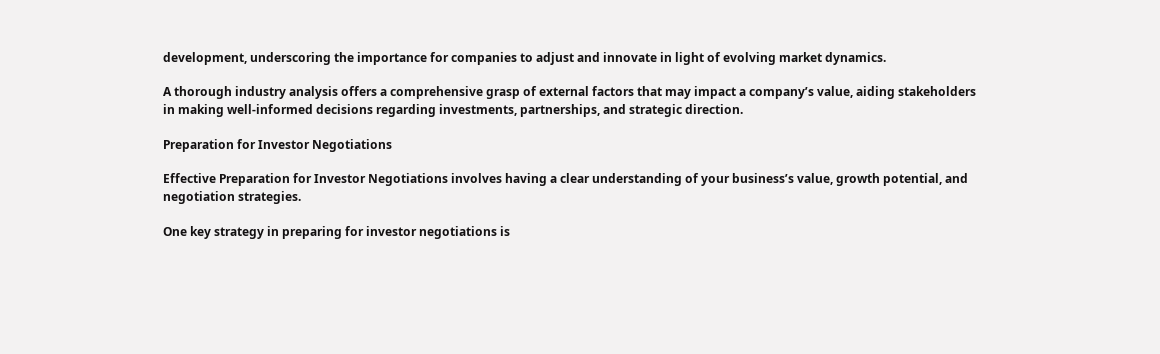development, underscoring the importance for companies to adjust and innovate in light of evolving market dynamics.

A thorough industry analysis offers a comprehensive grasp of external factors that may impact a company’s value, aiding stakeholders in making well-informed decisions regarding investments, partnerships, and strategic direction.

Preparation for Investor Negotiations

Effective Preparation for Investor Negotiations involves having a clear understanding of your business’s value, growth potential, and negotiation strategies.

One key strategy in preparing for investor negotiations is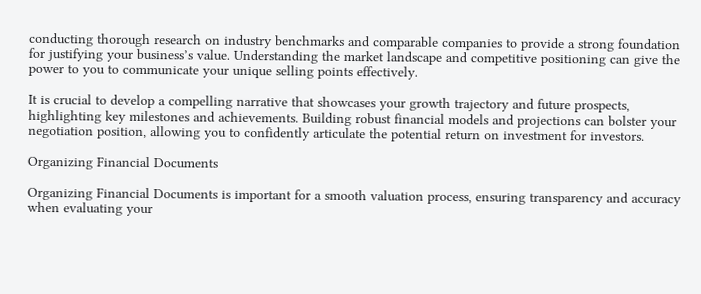conducting thorough research on industry benchmarks and comparable companies to provide a strong foundation for justifying your business’s value. Understanding the market landscape and competitive positioning can give the power to you to communicate your unique selling points effectively.

It is crucial to develop a compelling narrative that showcases your growth trajectory and future prospects, highlighting key milestones and achievements. Building robust financial models and projections can bolster your negotiation position, allowing you to confidently articulate the potential return on investment for investors.

Organizing Financial Documents

Organizing Financial Documents is important for a smooth valuation process, ensuring transparency and accuracy when evaluating your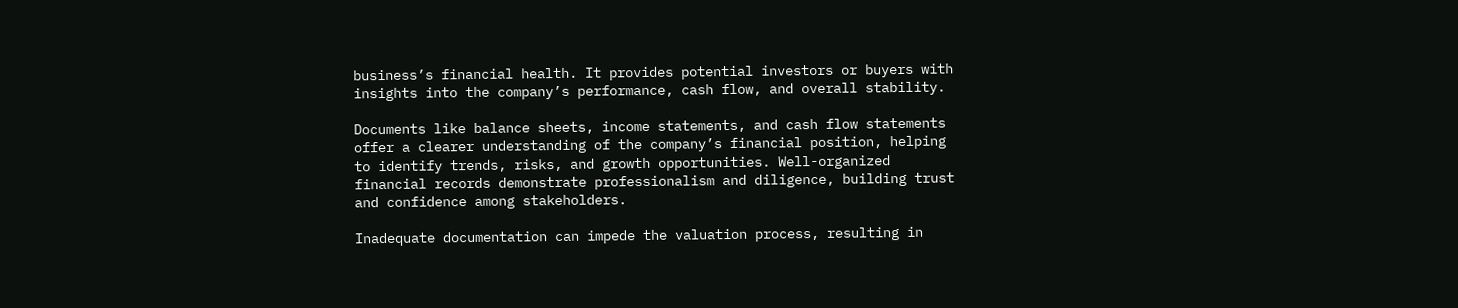business’s financial health. It provides potential investors or buyers with insights into the company’s performance, cash flow, and overall stability.

Documents like balance sheets, income statements, and cash flow statements offer a clearer understanding of the company’s financial position, helping to identify trends, risks, and growth opportunities. Well-organized financial records demonstrate professionalism and diligence, building trust and confidence among stakeholders.

Inadequate documentation can impede the valuation process, resulting in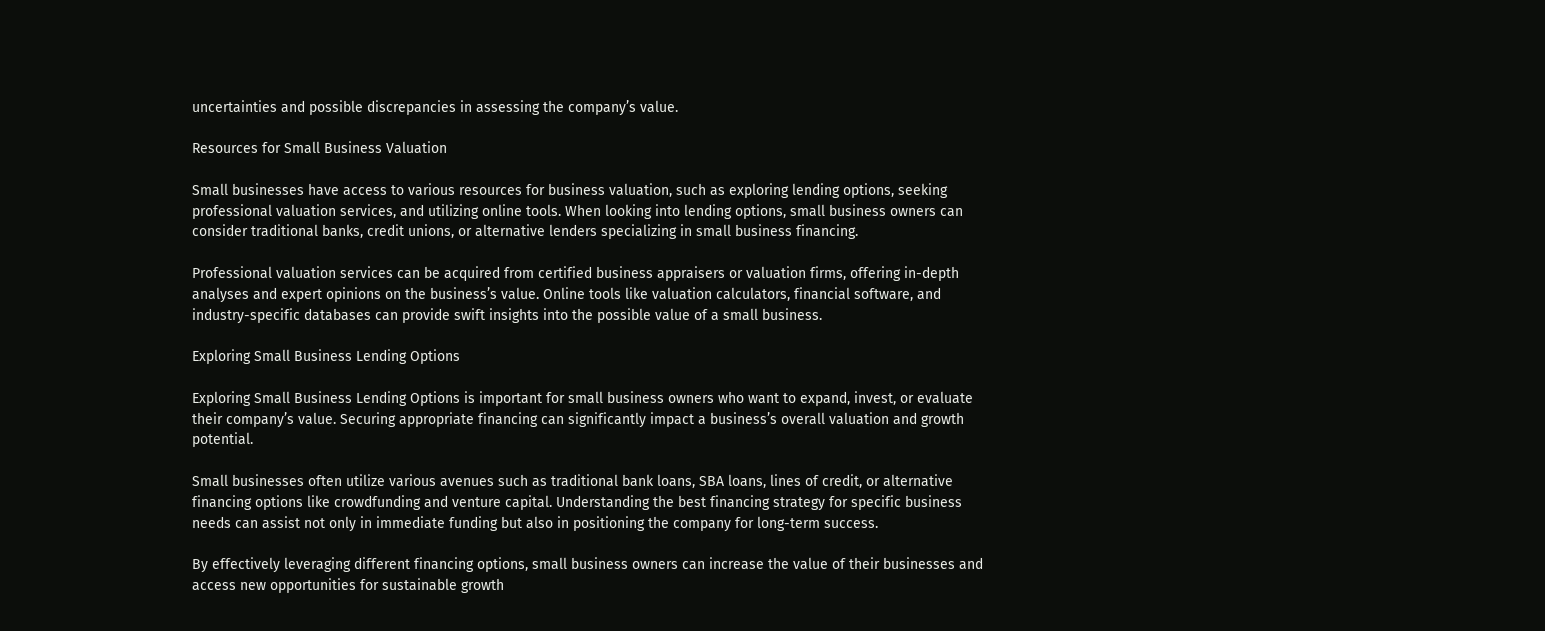uncertainties and possible discrepancies in assessing the company’s value.

Resources for Small Business Valuation

Small businesses have access to various resources for business valuation, such as exploring lending options, seeking professional valuation services, and utilizing online tools. When looking into lending options, small business owners can consider traditional banks, credit unions, or alternative lenders specializing in small business financing.

Professional valuation services can be acquired from certified business appraisers or valuation firms, offering in-depth analyses and expert opinions on the business’s value. Online tools like valuation calculators, financial software, and industry-specific databases can provide swift insights into the possible value of a small business.

Exploring Small Business Lending Options

Exploring Small Business Lending Options is important for small business owners who want to expand, invest, or evaluate their company’s value. Securing appropriate financing can significantly impact a business’s overall valuation and growth potential.

Small businesses often utilize various avenues such as traditional bank loans, SBA loans, lines of credit, or alternative financing options like crowdfunding and venture capital. Understanding the best financing strategy for specific business needs can assist not only in immediate funding but also in positioning the company for long-term success.

By effectively leveraging different financing options, small business owners can increase the value of their businesses and access new opportunities for sustainable growth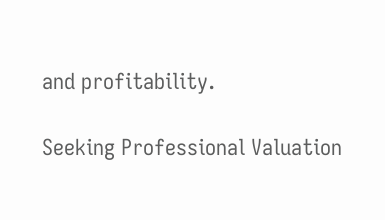and profitability.

Seeking Professional Valuation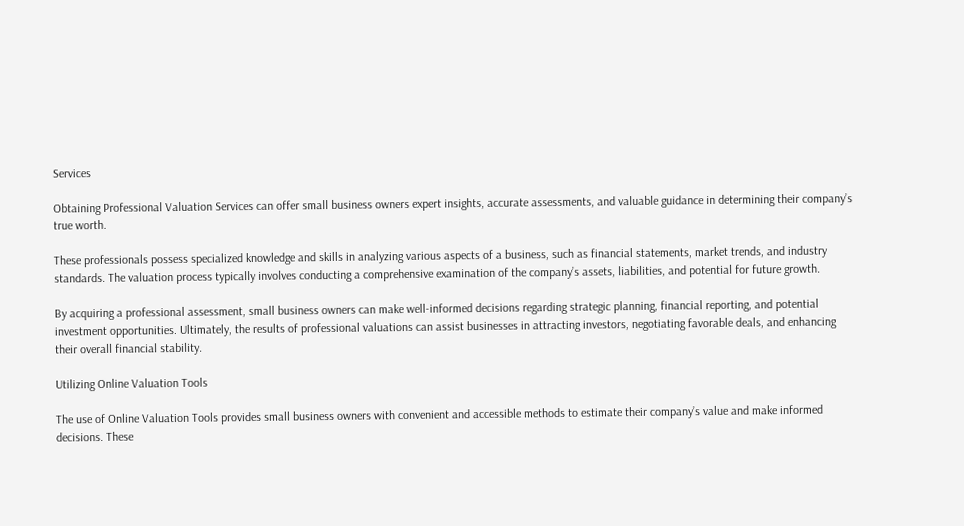Services

Obtaining Professional Valuation Services can offer small business owners expert insights, accurate assessments, and valuable guidance in determining their company’s true worth.

These professionals possess specialized knowledge and skills in analyzing various aspects of a business, such as financial statements, market trends, and industry standards. The valuation process typically involves conducting a comprehensive examination of the company’s assets, liabilities, and potential for future growth.

By acquiring a professional assessment, small business owners can make well-informed decisions regarding strategic planning, financial reporting, and potential investment opportunities. Ultimately, the results of professional valuations can assist businesses in attracting investors, negotiating favorable deals, and enhancing their overall financial stability.

Utilizing Online Valuation Tools

The use of Online Valuation Tools provides small business owners with convenient and accessible methods to estimate their company’s value and make informed decisions. These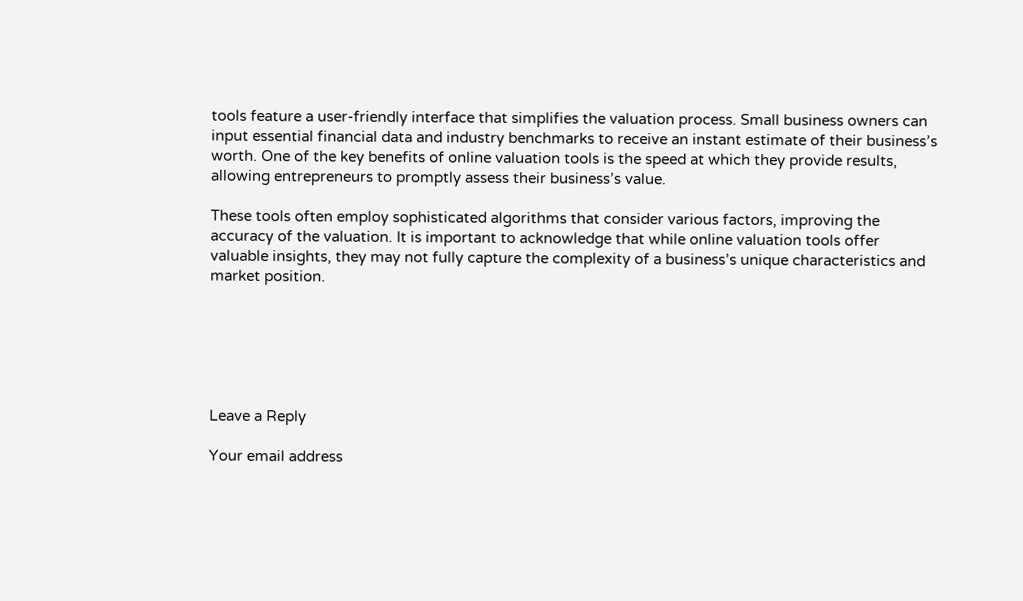tools feature a user-friendly interface that simplifies the valuation process. Small business owners can input essential financial data and industry benchmarks to receive an instant estimate of their business’s worth. One of the key benefits of online valuation tools is the speed at which they provide results, allowing entrepreneurs to promptly assess their business’s value.

These tools often employ sophisticated algorithms that consider various factors, improving the accuracy of the valuation. It is important to acknowledge that while online valuation tools offer valuable insights, they may not fully capture the complexity of a business’s unique characteristics and market position.






Leave a Reply

Your email address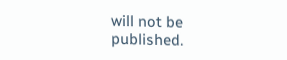will not be published.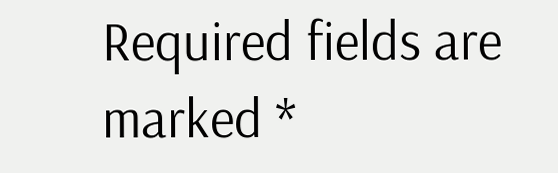Required fields are marked *